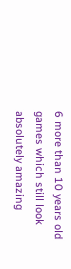6 more than 10 years old games which still look absolutely amazing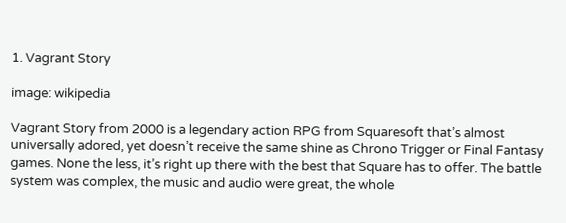1. Vagrant Story

image: wikipedia

Vagrant Story from 2000 is a legendary action RPG from Squaresoft that’s almost universally adored, yet doesn’t receive the same shine as Chrono Trigger or Final Fantasy games. None the less, it’s right up there with the best that Square has to offer. The battle system was complex, the music and audio were great, the whole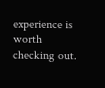experience is worth checking out.